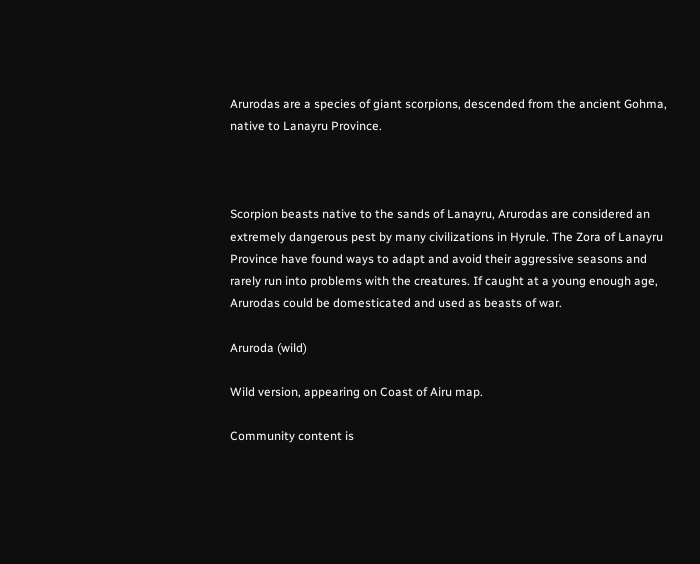Arurodas are a species of giant scorpions, descended from the ancient Gohma, native to Lanayru Province.



Scorpion beasts native to the sands of Lanayru, Arurodas are considered an extremely dangerous pest by many civilizations in Hyrule. The Zora of Lanayru Province have found ways to adapt and avoid their aggressive seasons and rarely run into problems with the creatures. If caught at a young enough age, Arurodas could be domesticated and used as beasts of war.

Aruroda (wild)

Wild version, appearing on Coast of Airu map.

Community content is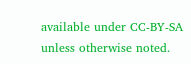available under CC-BY-SA unless otherwise noted.